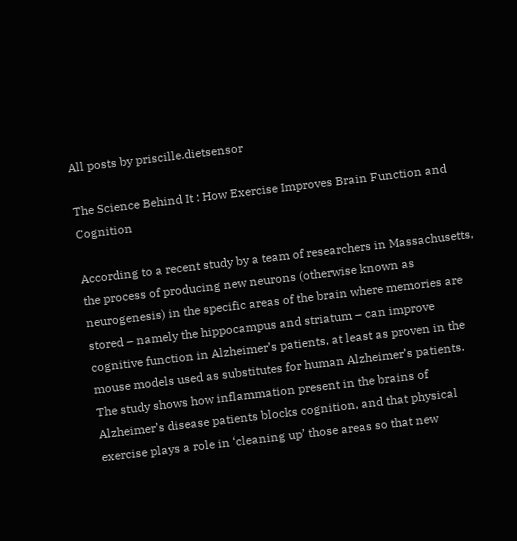All posts by priscille.dietsensor

The Science Behind It : How Exercise Improves Brain Function and Cognition

According to a recent study by a team of researchers in Massachusetts, the process of producing new neurons (otherwise known as neurogenesis) in the specific areas of the brain where memories are stored – namely the hippocampus and striatum – can improve cognitive function in Alzheimer’s patients, at least as proven in the mouse models used as substitutes for human Alzheimer’s patients. The study shows how inflammation present in the brains of Alzheimer’s disease patients blocks cognition, and that physical exercise plays a role in ‘cleaning up’ those areas so that new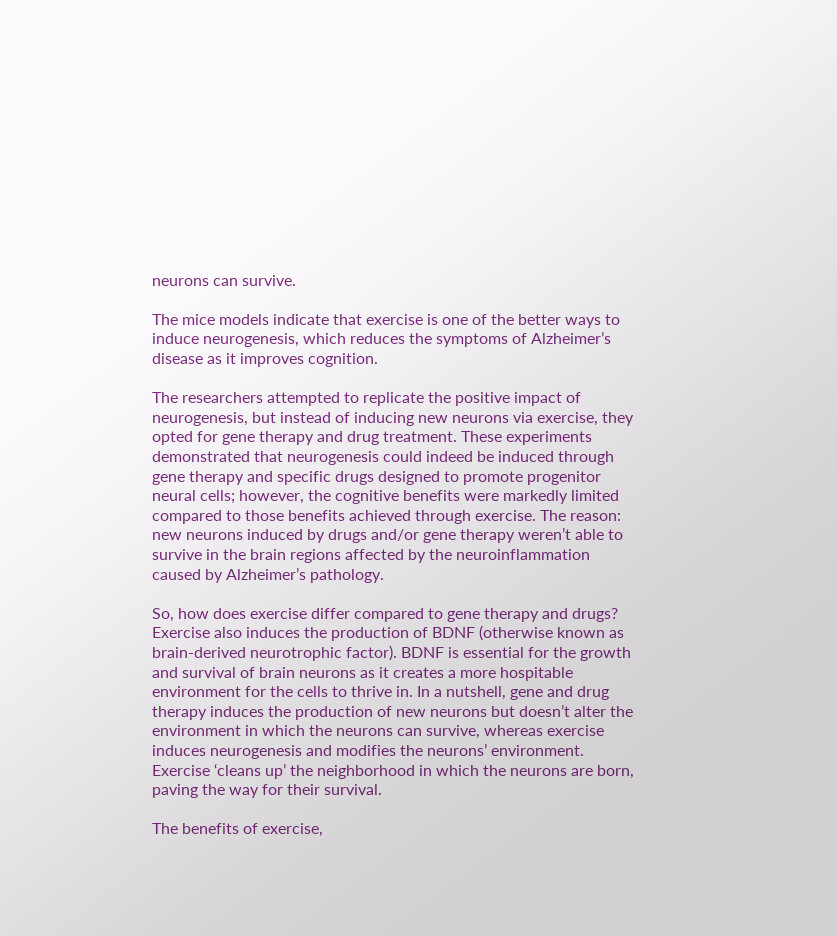neurons can survive.

The mice models indicate that exercise is one of the better ways to induce neurogenesis, which reduces the symptoms of Alzheimer’s disease as it improves cognition.

The researchers attempted to replicate the positive impact of neurogenesis, but instead of inducing new neurons via exercise, they opted for gene therapy and drug treatment. These experiments demonstrated that neurogenesis could indeed be induced through gene therapy and specific drugs designed to promote progenitor neural cells; however, the cognitive benefits were markedly limited compared to those benefits achieved through exercise. The reason: new neurons induced by drugs and/or gene therapy weren’t able to survive in the brain regions affected by the neuroinflammation caused by Alzheimer’s pathology.

So, how does exercise differ compared to gene therapy and drugs? Exercise also induces the production of BDNF (otherwise known as brain-derived neurotrophic factor). BDNF is essential for the growth and survival of brain neurons as it creates a more hospitable environment for the cells to thrive in. In a nutshell, gene and drug therapy induces the production of new neurons but doesn’t alter the environment in which the neurons can survive, whereas exercise induces neurogenesis and modifies the neurons’ environment. Exercise ‘cleans up’ the neighborhood in which the neurons are born, paving the way for their survival.

The benefits of exercise,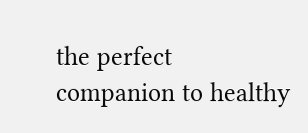the perfect companion to healthy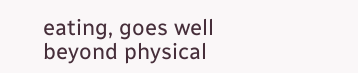eating, goes well beyond physical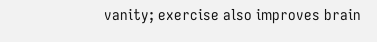vanity; exercise also improves brain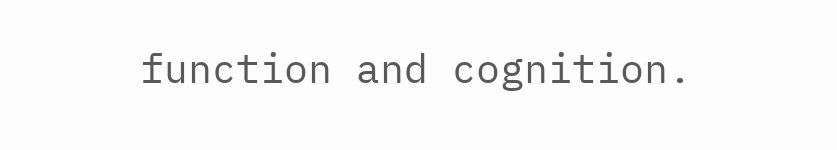function and cognition.